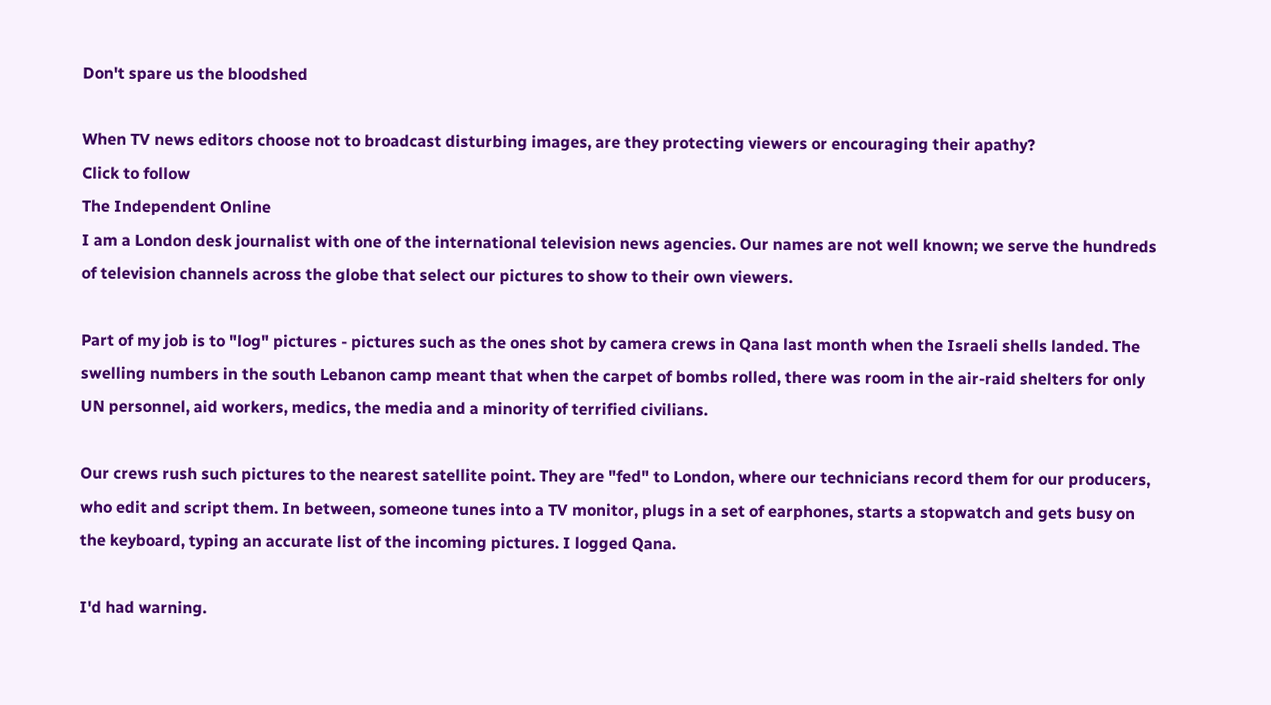Don't spare us the bloodshed

When TV news editors choose not to broadcast disturbing images, are they protecting viewers or encouraging their apathy?
Click to follow
The Independent Online
I am a London desk journalist with one of the international television news agencies. Our names are not well known; we serve the hundreds of television channels across the globe that select our pictures to show to their own viewers.

Part of my job is to "log" pictures - pictures such as the ones shot by camera crews in Qana last month when the Israeli shells landed. The swelling numbers in the south Lebanon camp meant that when the carpet of bombs rolled, there was room in the air-raid shelters for only UN personnel, aid workers, medics, the media and a minority of terrified civilians.

Our crews rush such pictures to the nearest satellite point. They are "fed" to London, where our technicians record them for our producers, who edit and script them. In between, someone tunes into a TV monitor, plugs in a set of earphones, starts a stopwatch and gets busy on the keyboard, typing an accurate list of the incoming pictures. I logged Qana.

I'd had warning.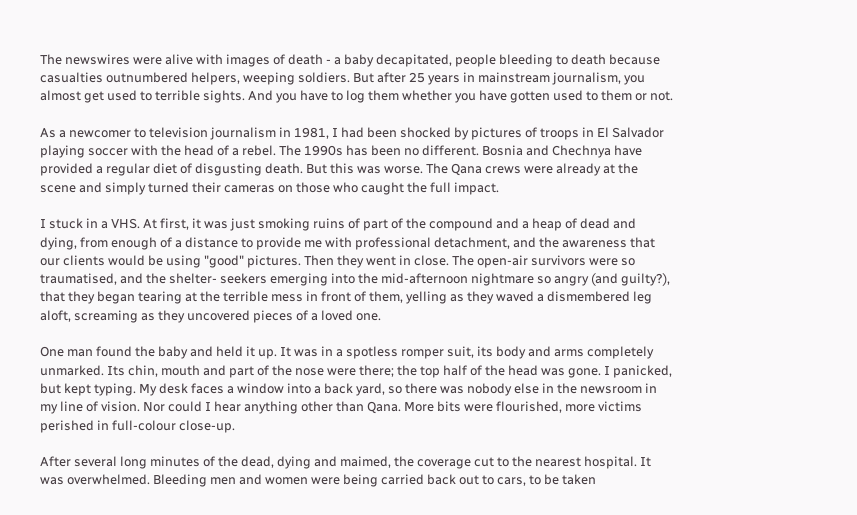The newswires were alive with images of death - a baby decapitated, people bleeding to death because casualties outnumbered helpers, weeping soldiers. But after 25 years in mainstream journalism, you almost get used to terrible sights. And you have to log them whether you have gotten used to them or not.

As a newcomer to television journalism in 1981, I had been shocked by pictures of troops in El Salvador playing soccer with the head of a rebel. The 1990s has been no different. Bosnia and Chechnya have provided a regular diet of disgusting death. But this was worse. The Qana crews were already at the scene and simply turned their cameras on those who caught the full impact.

I stuck in a VHS. At first, it was just smoking ruins of part of the compound and a heap of dead and dying, from enough of a distance to provide me with professional detachment, and the awareness that our clients would be using "good" pictures. Then they went in close. The open-air survivors were so traumatised, and the shelter- seekers emerging into the mid-afternoon nightmare so angry (and guilty?), that they began tearing at the terrible mess in front of them, yelling as they waved a dismembered leg aloft, screaming as they uncovered pieces of a loved one.

One man found the baby and held it up. It was in a spotless romper suit, its body and arms completely unmarked. Its chin, mouth and part of the nose were there; the top half of the head was gone. I panicked, but kept typing. My desk faces a window into a back yard, so there was nobody else in the newsroom in my line of vision. Nor could I hear anything other than Qana. More bits were flourished, more victims perished in full-colour close-up.

After several long minutes of the dead, dying and maimed, the coverage cut to the nearest hospital. It was overwhelmed. Bleeding men and women were being carried back out to cars, to be taken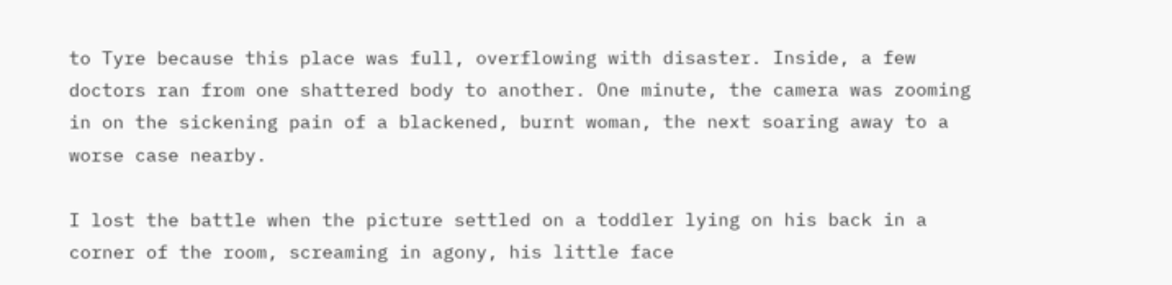to Tyre because this place was full, overflowing with disaster. Inside, a few doctors ran from one shattered body to another. One minute, the camera was zooming in on the sickening pain of a blackened, burnt woman, the next soaring away to a worse case nearby.

I lost the battle when the picture settled on a toddler lying on his back in a corner of the room, screaming in agony, his little face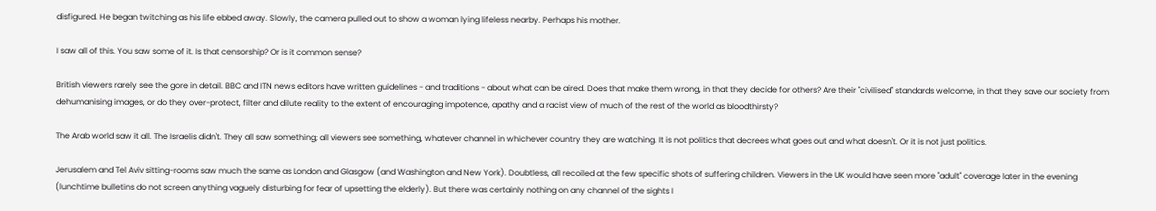disfigured. He began twitching as his life ebbed away. Slowly, the camera pulled out to show a woman lying lifeless nearby. Perhaps his mother.

I saw all of this. You saw some of it. Is that censorship? Or is it common sense?

British viewers rarely see the gore in detail. BBC and ITN news editors have written guidelines - and traditions - about what can be aired. Does that make them wrong, in that they decide for others? Are their "civilised" standards welcome, in that they save our society from dehumanising images, or do they over-protect, filter and dilute reality to the extent of encouraging impotence, apathy and a racist view of much of the rest of the world as bloodthirsty?

The Arab world saw it all. The Israelis didn't. They all saw something; all viewers see something, whatever channel in whichever country they are watching. It is not politics that decrees what goes out and what doesn't. Or it is not just politics.

Jerusalem and Tel Aviv sitting-rooms saw much the same as London and Glasgow (and Washington and New York). Doubtless, all recoiled at the few specific shots of suffering children. Viewers in the UK would have seen more "adult" coverage later in the evening (lunchtime bulletins do not screen anything vaguely disturbing for fear of upsetting the elderly). But there was certainly nothing on any channel of the sights I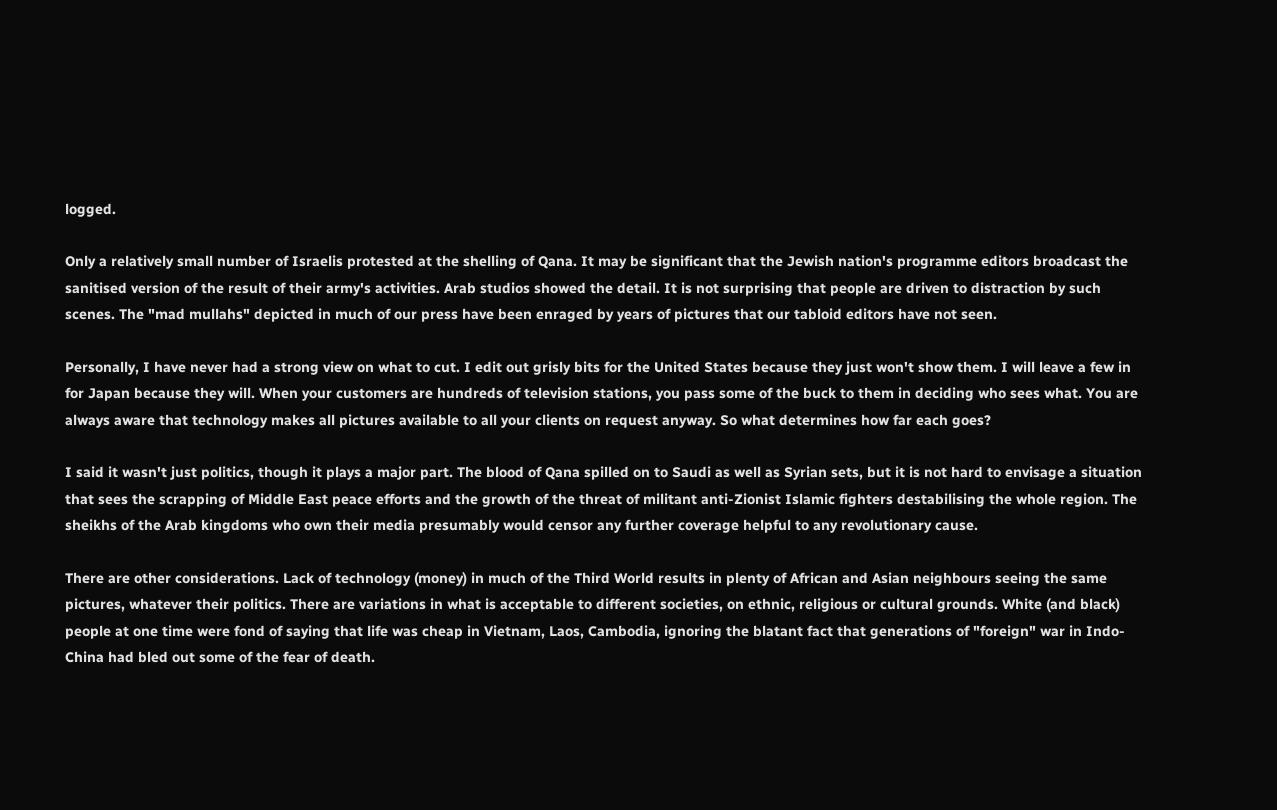logged.

Only a relatively small number of Israelis protested at the shelling of Qana. It may be significant that the Jewish nation's programme editors broadcast the sanitised version of the result of their army's activities. Arab studios showed the detail. It is not surprising that people are driven to distraction by such scenes. The "mad mullahs" depicted in much of our press have been enraged by years of pictures that our tabloid editors have not seen.

Personally, I have never had a strong view on what to cut. I edit out grisly bits for the United States because they just won't show them. I will leave a few in for Japan because they will. When your customers are hundreds of television stations, you pass some of the buck to them in deciding who sees what. You are always aware that technology makes all pictures available to all your clients on request anyway. So what determines how far each goes?

I said it wasn't just politics, though it plays a major part. The blood of Qana spilled on to Saudi as well as Syrian sets, but it is not hard to envisage a situation that sees the scrapping of Middle East peace efforts and the growth of the threat of militant anti-Zionist Islamic fighters destabilising the whole region. The sheikhs of the Arab kingdoms who own their media presumably would censor any further coverage helpful to any revolutionary cause.

There are other considerations. Lack of technology (money) in much of the Third World results in plenty of African and Asian neighbours seeing the same pictures, whatever their politics. There are variations in what is acceptable to different societies, on ethnic, religious or cultural grounds. White (and black) people at one time were fond of saying that life was cheap in Vietnam, Laos, Cambodia, ignoring the blatant fact that generations of "foreign" war in Indo-China had bled out some of the fear of death.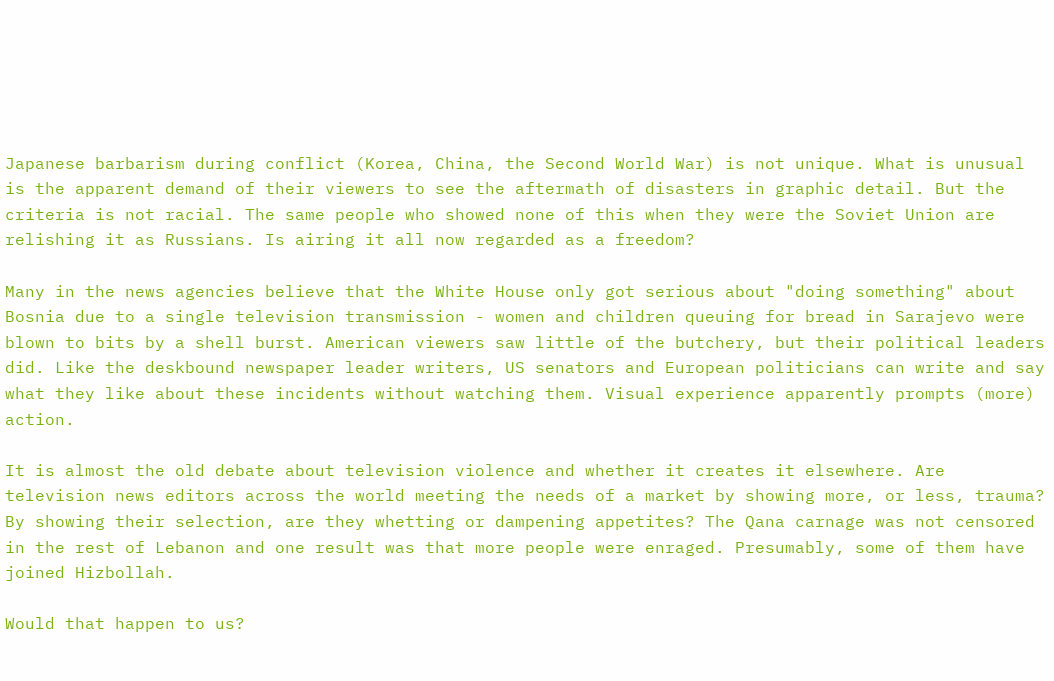Japanese barbarism during conflict (Korea, China, the Second World War) is not unique. What is unusual is the apparent demand of their viewers to see the aftermath of disasters in graphic detail. But the criteria is not racial. The same people who showed none of this when they were the Soviet Union are relishing it as Russians. Is airing it all now regarded as a freedom?

Many in the news agencies believe that the White House only got serious about "doing something" about Bosnia due to a single television transmission - women and children queuing for bread in Sarajevo were blown to bits by a shell burst. American viewers saw little of the butchery, but their political leaders did. Like the deskbound newspaper leader writers, US senators and European politicians can write and say what they like about these incidents without watching them. Visual experience apparently prompts (more) action.

It is almost the old debate about television violence and whether it creates it elsewhere. Are television news editors across the world meeting the needs of a market by showing more, or less, trauma? By showing their selection, are they whetting or dampening appetites? The Qana carnage was not censored in the rest of Lebanon and one result was that more people were enraged. Presumably, some of them have joined Hizbollah.

Would that happen to us?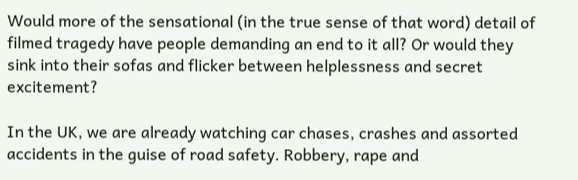Would more of the sensational (in the true sense of that word) detail of filmed tragedy have people demanding an end to it all? Or would they sink into their sofas and flicker between helplessness and secret excitement?

In the UK, we are already watching car chases, crashes and assorted accidents in the guise of road safety. Robbery, rape and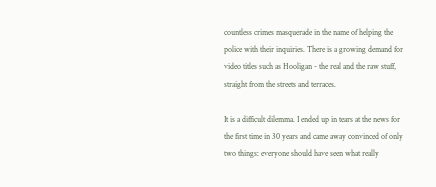countless crimes masquerade in the name of helping the police with their inquiries. There is a growing demand for video titles such as Hooligan - the real and the raw stuff, straight from the streets and terraces.

It is a difficult dilemma. I ended up in tears at the news for the first time in 30 years and came away convinced of only two things: everyone should have seen what really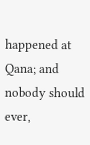happened at Qana; and nobody should ever,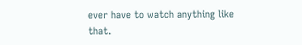ever have to watch anything like that.